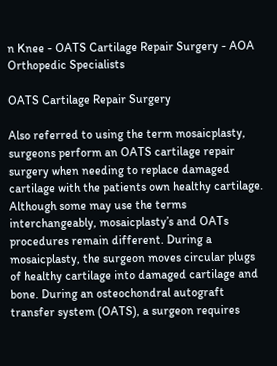n Knee - OATS Cartilage Repair Surgery - AOA Orthopedic Specialists

OATS Cartilage Repair Surgery

Also referred to using the term mosaicplasty, surgeons perform an OATS cartilage repair surgery when needing to replace damaged cartilage with the patients own healthy cartilage. Although some may use the terms interchangeably, mosaicplasty’s and OATs procedures remain different. During a mosaicplasty, the surgeon moves circular plugs of healthy cartilage into damaged cartilage and bone. During an osteochondral autograft transfer system (OATS), a surgeon requires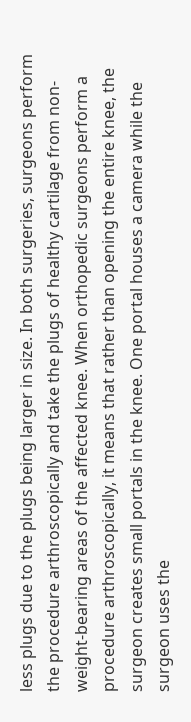less plugs due to the plugs being larger in size. In both surgeries, surgeons perform the procedure arthroscopically and take the plugs of healthy cartilage from non-weight-bearing areas of the affected knee. When orthopedic surgeons perform a procedure arthroscopically, it means that rather than opening the entire knee, the surgeon creates small portals in the knee. One portal houses a camera while the surgeon uses the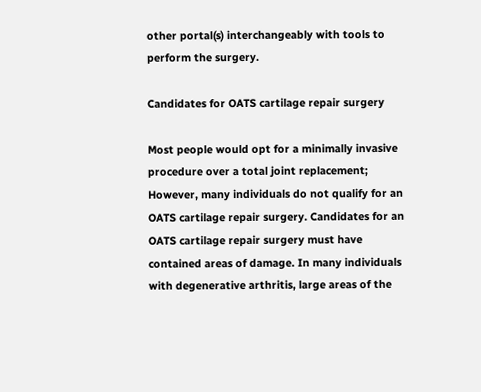other portal(s) interchangeably with tools to perform the surgery.

Candidates for OATS cartilage repair surgery

Most people would opt for a minimally invasive procedure over a total joint replacement; However, many individuals do not qualify for an OATS cartilage repair surgery. Candidates for an OATS cartilage repair surgery must have contained areas of damage. In many individuals with degenerative arthritis, large areas of the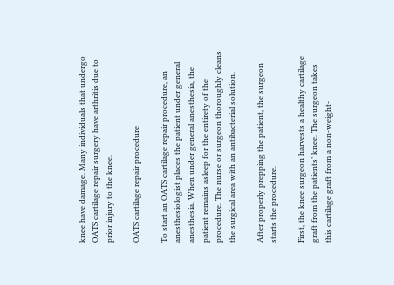knee have damage. Many individuals that undergo OATS cartilage repair surgery have arthritis due to prior injury to the knee.

OATS cartilage repair procedure

To start an OATS cartilage repair procedure, an anesthesiologist places the patient under general anesthesia. When under general anesthesia, the patient remains asleep for the entirety of the procedure. The nurse or surgeon thoroughly cleans the surgical area with an antibacterial solution.

After properly prepping the patient, the surgeon starts the procedure.

First, the knee surgeon harvests a healthy cartilage graft from the patients’ knee. The surgeon takes this cartilage graft from a non-weight-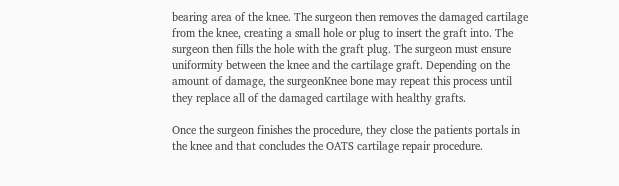bearing area of the knee. The surgeon then removes the damaged cartilage from the knee, creating a small hole or plug to insert the graft into. The surgeon then fills the hole with the graft plug. The surgeon must ensure uniformity between the knee and the cartilage graft. Depending on the amount of damage, the surgeonKnee bone may repeat this process until they replace all of the damaged cartilage with healthy grafts.

Once the surgeon finishes the procedure, they close the patients portals in the knee and that concludes the OATS cartilage repair procedure.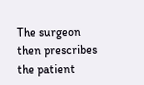The surgeon then prescribes the patient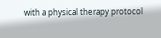with a physical therapy protocol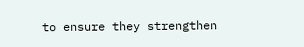to ensure they strengthen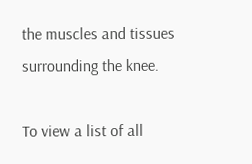the muscles and tissues surrounding the knee.

To view a list of all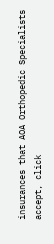insurances that AOA Orthopedic Specialists accept, click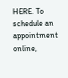HERE. To schedule an appointment online,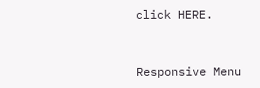click HERE.


Responsive Menu